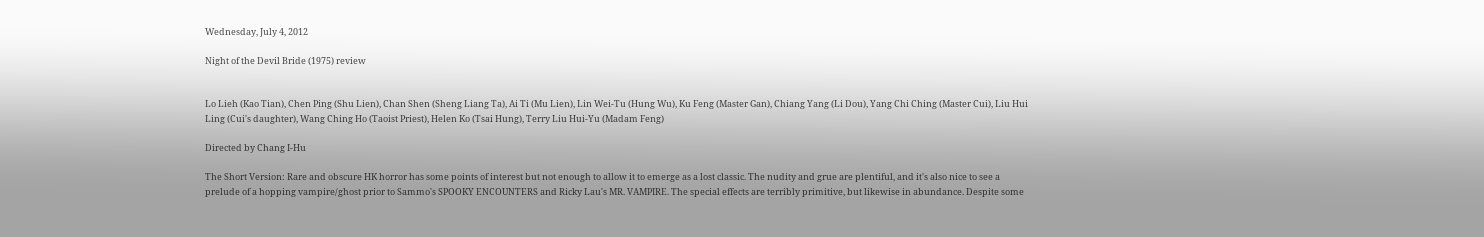Wednesday, July 4, 2012

Night of the Devil Bride (1975) review


Lo Lieh (Kao Tian), Chen Ping (Shu Lien), Chan Shen (Sheng Liang Ta), Ai Ti (Mu Lien), Lin Wei-Tu (Hung Wu), Ku Feng (Master Gan), Chiang Yang (Li Dou), Yang Chi Ching (Master Cui), Liu Hui Ling (Cui's daughter), Wang Ching Ho (Taoist Priest), Helen Ko (Tsai Hung), Terry Liu Hui-Yu (Madam Feng)

Directed by Chang I-Hu

The Short Version: Rare and obscure HK horror has some points of interest but not enough to allow it to emerge as a lost classic. The nudity and grue are plentiful, and it's also nice to see a prelude of a hopping vampire/ghost prior to Sammo's SPOOKY ENCOUNTERS and Ricky Lau's MR. VAMPIRE. The special effects are terribly primitive, but likewise in abundance. Despite some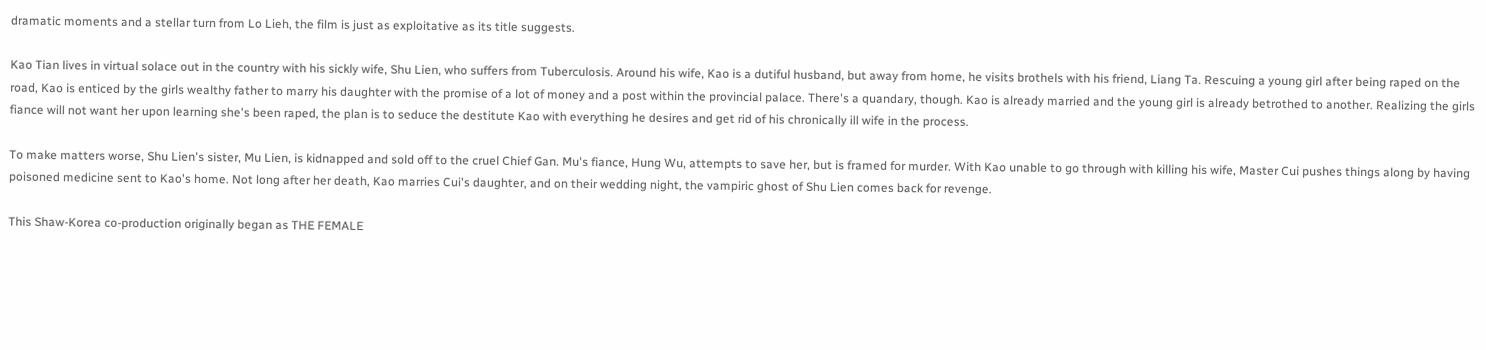dramatic moments and a stellar turn from Lo Lieh, the film is just as exploitative as its title suggests.

Kao Tian lives in virtual solace out in the country with his sickly wife, Shu Lien, who suffers from Tuberculosis. Around his wife, Kao is a dutiful husband, but away from home, he visits brothels with his friend, Liang Ta. Rescuing a young girl after being raped on the road, Kao is enticed by the girls wealthy father to marry his daughter with the promise of a lot of money and a post within the provincial palace. There's a quandary, though. Kao is already married and the young girl is already betrothed to another. Realizing the girls fiance will not want her upon learning she's been raped, the plan is to seduce the destitute Kao with everything he desires and get rid of his chronically ill wife in the process.

To make matters worse, Shu Lien's sister, Mu Lien, is kidnapped and sold off to the cruel Chief Gan. Mu's fiance, Hung Wu, attempts to save her, but is framed for murder. With Kao unable to go through with killing his wife, Master Cui pushes things along by having poisoned medicine sent to Kao's home. Not long after her death, Kao marries Cui's daughter, and on their wedding night, the vampiric ghost of Shu Lien comes back for revenge.

This Shaw-Korea co-production originally began as THE FEMALE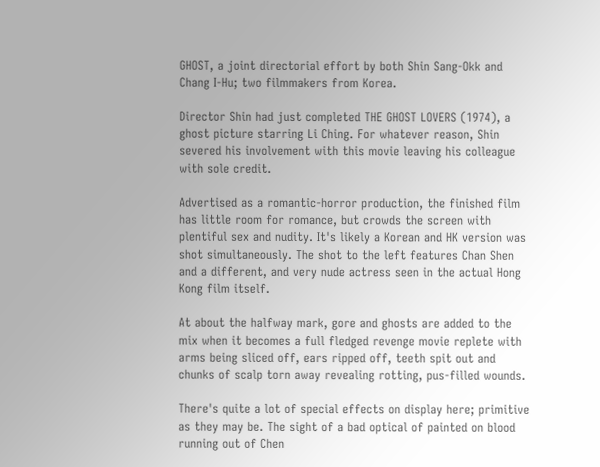GHOST, a joint directorial effort by both Shin Sang-Okk and Chang I-Hu; two filmmakers from Korea.

Director Shin had just completed THE GHOST LOVERS (1974), a ghost picture starring Li Ching. For whatever reason, Shin severed his involvement with this movie leaving his colleague with sole credit.

Advertised as a romantic-horror production, the finished film has little room for romance, but crowds the screen with plentiful sex and nudity. It's likely a Korean and HK version was shot simultaneously. The shot to the left features Chan Shen and a different, and very nude actress seen in the actual Hong Kong film itself.

At about the halfway mark, gore and ghosts are added to the mix when it becomes a full fledged revenge movie replete with arms being sliced off, ears ripped off, teeth spit out and chunks of scalp torn away revealing rotting, pus-filled wounds.

There's quite a lot of special effects on display here; primitive as they may be. The sight of a bad optical of painted on blood running out of Chen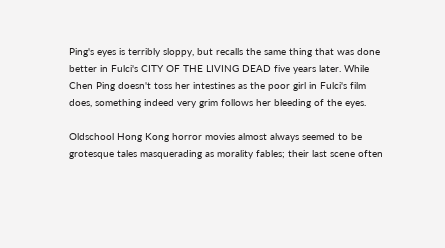Ping's eyes is terribly sloppy, but recalls the same thing that was done better in Fulci's CITY OF THE LIVING DEAD five years later. While Chen Ping doesn't toss her intestines as the poor girl in Fulci's film does, something indeed very grim follows her bleeding of the eyes.

Oldschool Hong Kong horror movies almost always seemed to be grotesque tales masquerading as morality fables; their last scene often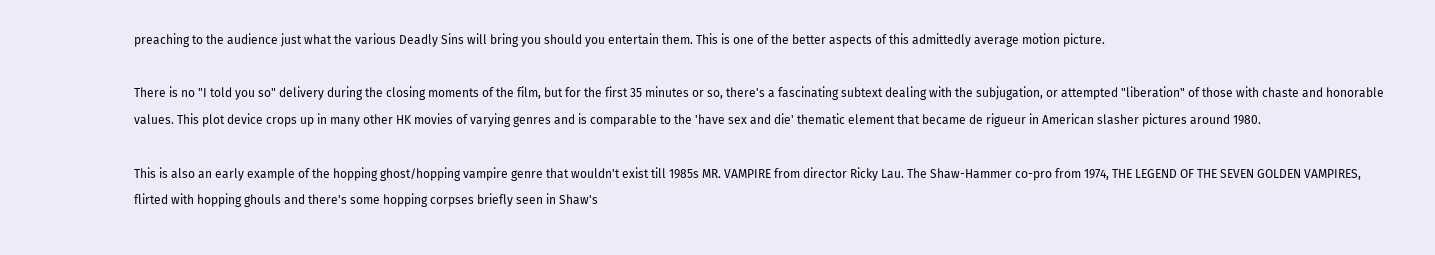preaching to the audience just what the various Deadly Sins will bring you should you entertain them. This is one of the better aspects of this admittedly average motion picture.

There is no "I told you so" delivery during the closing moments of the film, but for the first 35 minutes or so, there's a fascinating subtext dealing with the subjugation, or attempted "liberation" of those with chaste and honorable values. This plot device crops up in many other HK movies of varying genres and is comparable to the 'have sex and die' thematic element that became de rigueur in American slasher pictures around 1980.

This is also an early example of the hopping ghost/hopping vampire genre that wouldn't exist till 1985s MR. VAMPIRE from director Ricky Lau. The Shaw-Hammer co-pro from 1974, THE LEGEND OF THE SEVEN GOLDEN VAMPIRES, flirted with hopping ghouls and there's some hopping corpses briefly seen in Shaw's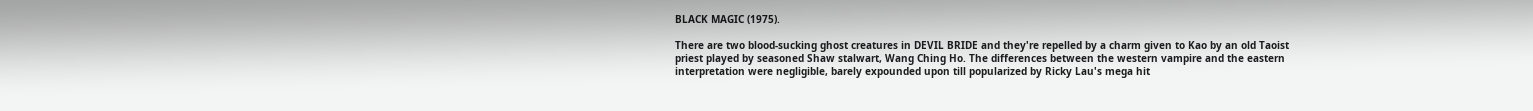BLACK MAGIC (1975).

There are two blood-sucking ghost creatures in DEVIL BRIDE and they're repelled by a charm given to Kao by an old Taoist priest played by seasoned Shaw stalwart, Wang Ching Ho. The differences between the western vampire and the eastern interpretation were negligible, barely expounded upon till popularized by Ricky Lau's mega hit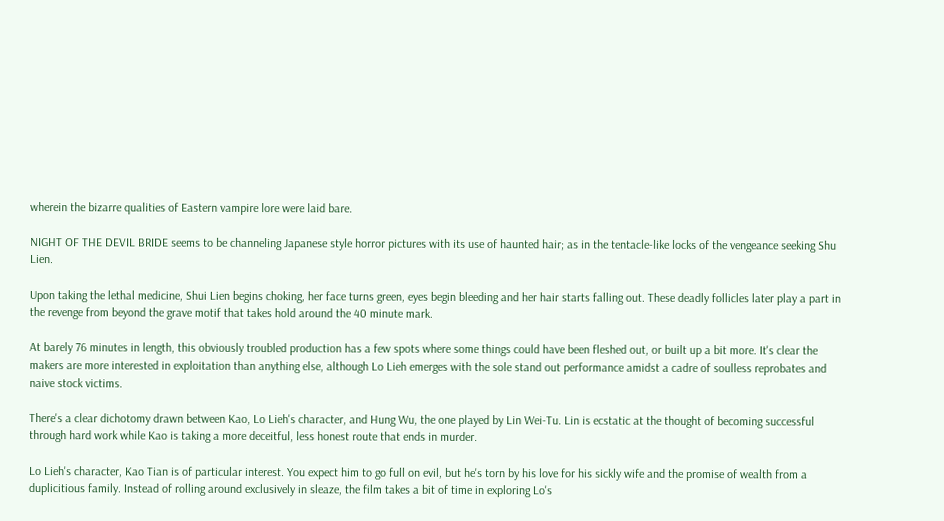wherein the bizarre qualities of Eastern vampire lore were laid bare.

NIGHT OF THE DEVIL BRIDE seems to be channeling Japanese style horror pictures with its use of haunted hair; as in the tentacle-like locks of the vengeance seeking Shu Lien.

Upon taking the lethal medicine, Shui Lien begins choking, her face turns green, eyes begin bleeding and her hair starts falling out. These deadly follicles later play a part in the revenge from beyond the grave motif that takes hold around the 40 minute mark.

At barely 76 minutes in length, this obviously troubled production has a few spots where some things could have been fleshed out, or built up a bit more. It's clear the makers are more interested in exploitation than anything else, although Lo Lieh emerges with the sole stand out performance amidst a cadre of soulless reprobates and naive stock victims.

There's a clear dichotomy drawn between Kao, Lo Lieh's character, and Hung Wu, the one played by Lin Wei-Tu. Lin is ecstatic at the thought of becoming successful through hard work while Kao is taking a more deceitful, less honest route that ends in murder.

Lo Lieh's character, Kao Tian is of particular interest. You expect him to go full on evil, but he's torn by his love for his sickly wife and the promise of wealth from a duplicitious family. Instead of rolling around exclusively in sleaze, the film takes a bit of time in exploring Lo's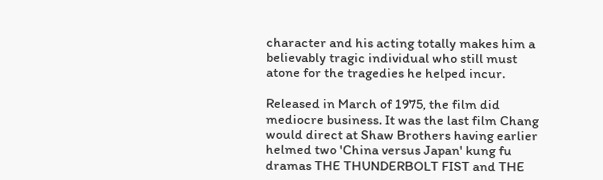character and his acting totally makes him a believably tragic individual who still must atone for the tragedies he helped incur.

Released in March of 1975, the film did mediocre business. It was the last film Chang would direct at Shaw Brothers having earlier helmed two 'China versus Japan' kung fu dramas THE THUNDERBOLT FIST and THE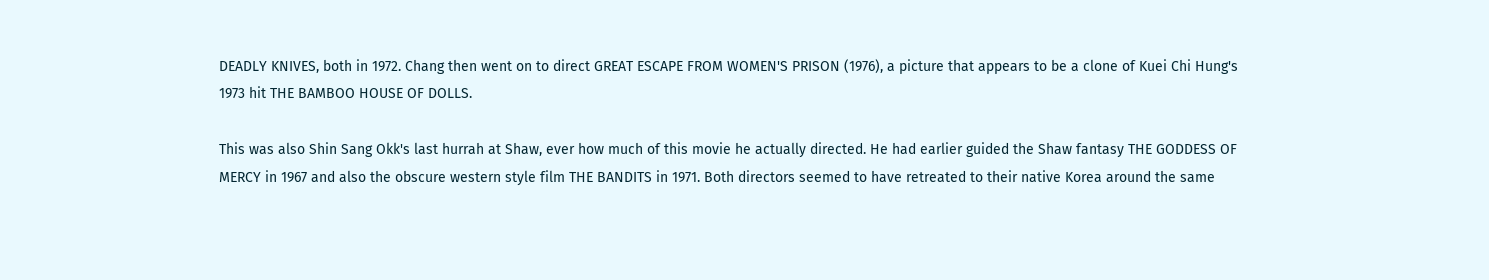DEADLY KNIVES, both in 1972. Chang then went on to direct GREAT ESCAPE FROM WOMEN'S PRISON (1976), a picture that appears to be a clone of Kuei Chi Hung's 1973 hit THE BAMBOO HOUSE OF DOLLS.

This was also Shin Sang Okk's last hurrah at Shaw, ever how much of this movie he actually directed. He had earlier guided the Shaw fantasy THE GODDESS OF MERCY in 1967 and also the obscure western style film THE BANDITS in 1971. Both directors seemed to have retreated to their native Korea around the same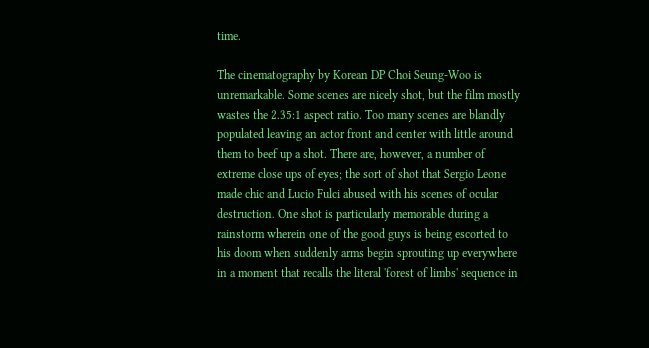time.

The cinematography by Korean DP Choi Seung-Woo is unremarkable. Some scenes are nicely shot, but the film mostly wastes the 2.35:1 aspect ratio. Too many scenes are blandly populated leaving an actor front and center with little around them to beef up a shot. There are, however, a number of extreme close ups of eyes; the sort of shot that Sergio Leone made chic and Lucio Fulci abused with his scenes of ocular destruction. One shot is particularly memorable during a rainstorm wherein one of the good guys is being escorted to his doom when suddenly arms begin sprouting up everywhere in a moment that recalls the literal 'forest of limbs' sequence in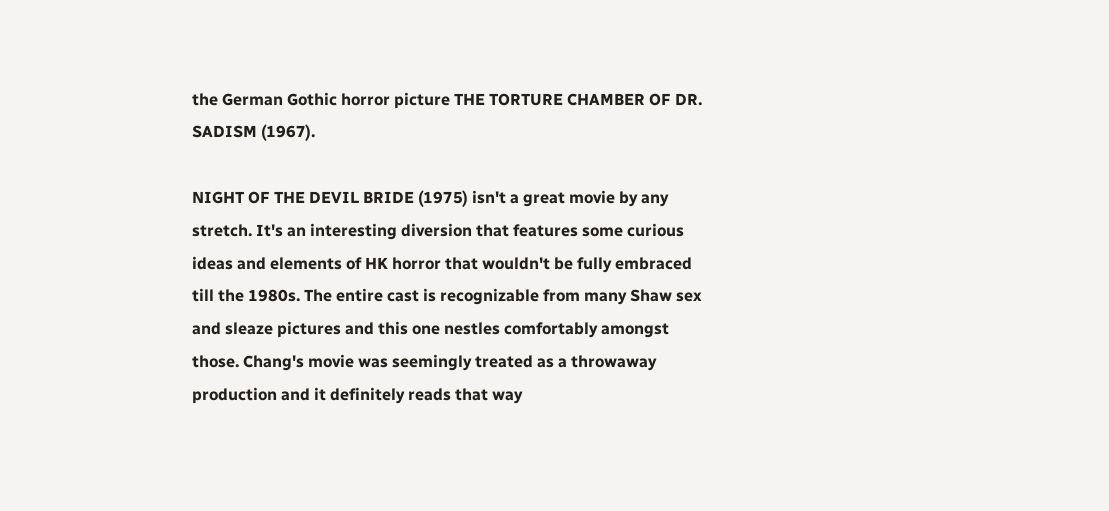the German Gothic horror picture THE TORTURE CHAMBER OF DR. SADISM (1967).

NIGHT OF THE DEVIL BRIDE (1975) isn't a great movie by any stretch. It's an interesting diversion that features some curious ideas and elements of HK horror that wouldn't be fully embraced till the 1980s. The entire cast is recognizable from many Shaw sex and sleaze pictures and this one nestles comfortably amongst those. Chang's movie was seemingly treated as a throwaway production and it definitely reads that way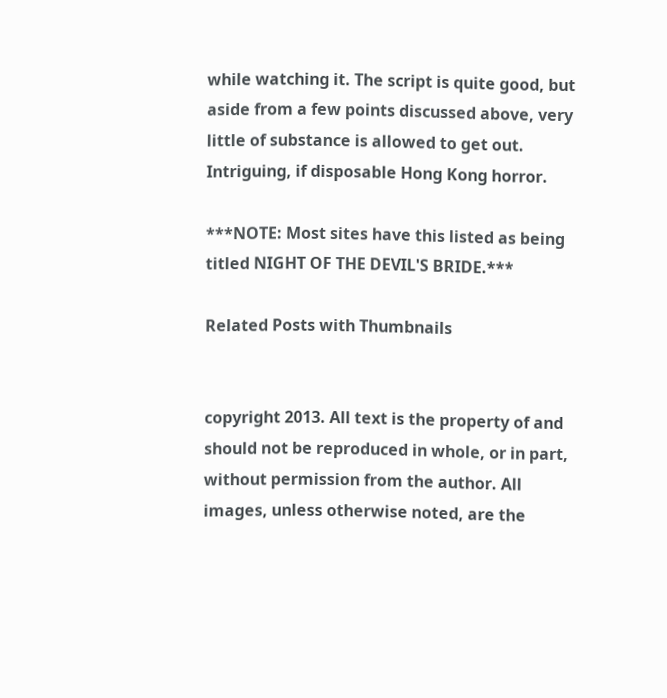while watching it. The script is quite good, but aside from a few points discussed above, very little of substance is allowed to get out. Intriguing, if disposable Hong Kong horror.

***NOTE: Most sites have this listed as being titled NIGHT OF THE DEVIL'S BRIDE.***

Related Posts with Thumbnails


copyright 2013. All text is the property of and should not be reproduced in whole, or in part, without permission from the author. All images, unless otherwise noted, are the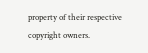property of their respective copyright owners.